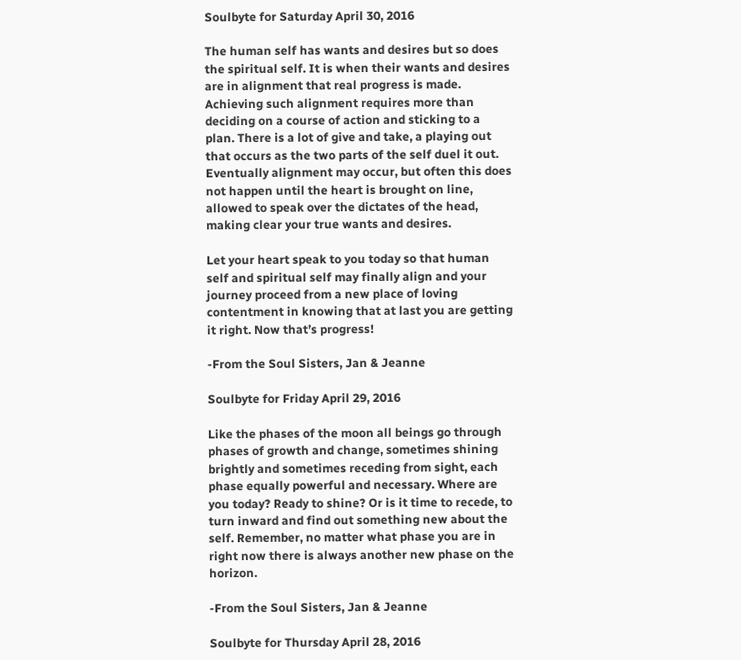Soulbyte for Saturday April 30, 2016

The human self has wants and desires but so does the spiritual self. It is when their wants and desires are in alignment that real progress is made. Achieving such alignment requires more than deciding on a course of action and sticking to a plan. There is a lot of give and take, a playing out that occurs as the two parts of the self duel it out. Eventually alignment may occur, but often this does not happen until the heart is brought on line, allowed to speak over the dictates of the head, making clear your true wants and desires.

Let your heart speak to you today so that human self and spiritual self may finally align and your journey proceed from a new place of loving contentment in knowing that at last you are getting it right. Now that’s progress!

-From the Soul Sisters, Jan & Jeanne

Soulbyte for Friday April 29, 2016

Like the phases of the moon all beings go through phases of growth and change, sometimes shining brightly and sometimes receding from sight, each phase equally powerful and necessary. Where are you today? Ready to shine? Or is it time to recede, to turn inward and find out something new about the self. Remember, no matter what phase you are in right now there is always another new phase on the horizon.

-From the Soul Sisters, Jan & Jeanne

Soulbyte for Thursday April 28, 2016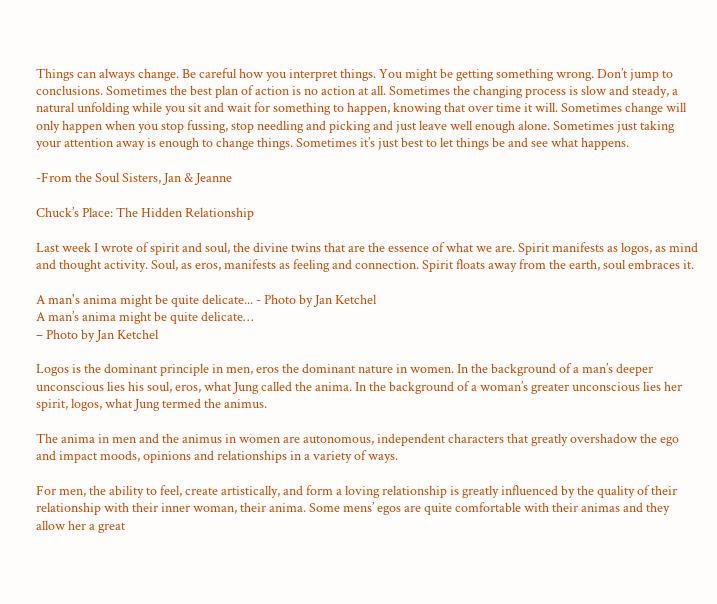Things can always change. Be careful how you interpret things. You might be getting something wrong. Don’t jump to conclusions. Sometimes the best plan of action is no action at all. Sometimes the changing process is slow and steady, a natural unfolding while you sit and wait for something to happen, knowing that over time it will. Sometimes change will only happen when you stop fussing, stop needling and picking and just leave well enough alone. Sometimes just taking your attention away is enough to change things. Sometimes it’s just best to let things be and see what happens.

-From the Soul Sisters, Jan & Jeanne

Chuck’s Place: The Hidden Relationship

Last week I wrote of spirit and soul, the divine twins that are the essence of what we are. Spirit manifests as logos, as mind and thought activity. Soul, as eros, manifests as feeling and connection. Spirit floats away from the earth, soul embraces it.

A man's anima might be quite delicate... - Photo by Jan Ketchel
A man’s anima might be quite delicate…
– Photo by Jan Ketchel

Logos is the dominant principle in men, eros the dominant nature in women. In the background of a man’s deeper unconscious lies his soul, eros, what Jung called the anima. In the background of a woman’s greater unconscious lies her spirit, logos, what Jung termed the animus.

The anima in men and the animus in women are autonomous, independent characters that greatly overshadow the ego and impact moods, opinions and relationships in a variety of ways.

For men, the ability to feel, create artistically, and form a loving relationship is greatly influenced by the quality of their relationship with their inner woman, their anima. Some mens’ egos are quite comfortable with their animas and they allow her a great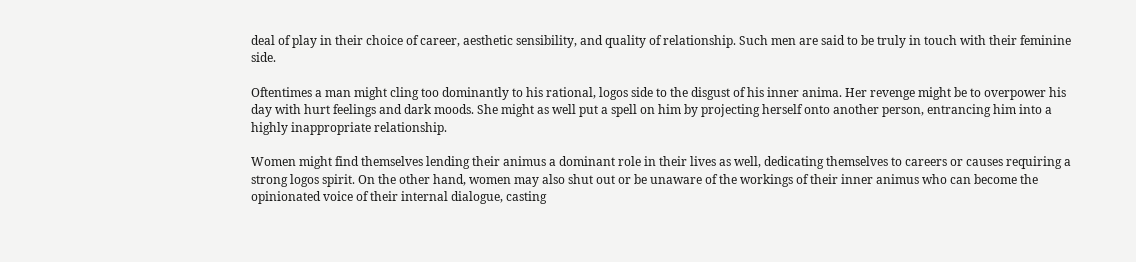deal of play in their choice of career, aesthetic sensibility, and quality of relationship. Such men are said to be truly in touch with their feminine side.

Oftentimes a man might cling too dominantly to his rational, logos side to the disgust of his inner anima. Her revenge might be to overpower his day with hurt feelings and dark moods. She might as well put a spell on him by projecting herself onto another person, entrancing him into a highly inappropriate relationship.

Women might find themselves lending their animus a dominant role in their lives as well, dedicating themselves to careers or causes requiring a strong logos spirit. On the other hand, women may also shut out or be unaware of the workings of their inner animus who can become the opinionated voice of their internal dialogue, casting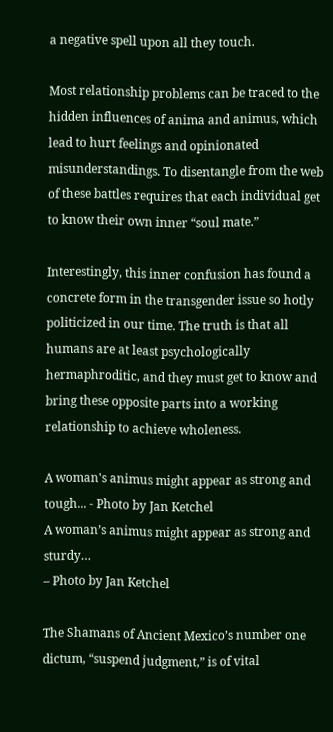a negative spell upon all they touch.

Most relationship problems can be traced to the hidden influences of anima and animus, which lead to hurt feelings and opinionated misunderstandings. To disentangle from the web of these battles requires that each individual get to know their own inner “soul mate.”

Interestingly, this inner confusion has found a concrete form in the transgender issue so hotly politicized in our time. The truth is that all humans are at least psychologically hermaphroditic, and they must get to know and bring these opposite parts into a working relationship to achieve wholeness.

A woman's animus might appear as strong and tough... - Photo by Jan Ketchel
A woman’s animus might appear as strong and sturdy…
– Photo by Jan Ketchel

The Shamans of Ancient Mexico’s number one dictum, “suspend judgment,” is of vital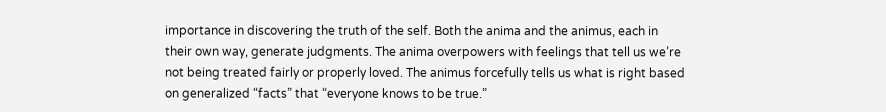importance in discovering the truth of the self. Both the anima and the animus, each in their own way, generate judgments. The anima overpowers with feelings that tell us we’re not being treated fairly or properly loved. The animus forcefully tells us what is right based on generalized “facts” that “everyone knows to be true.”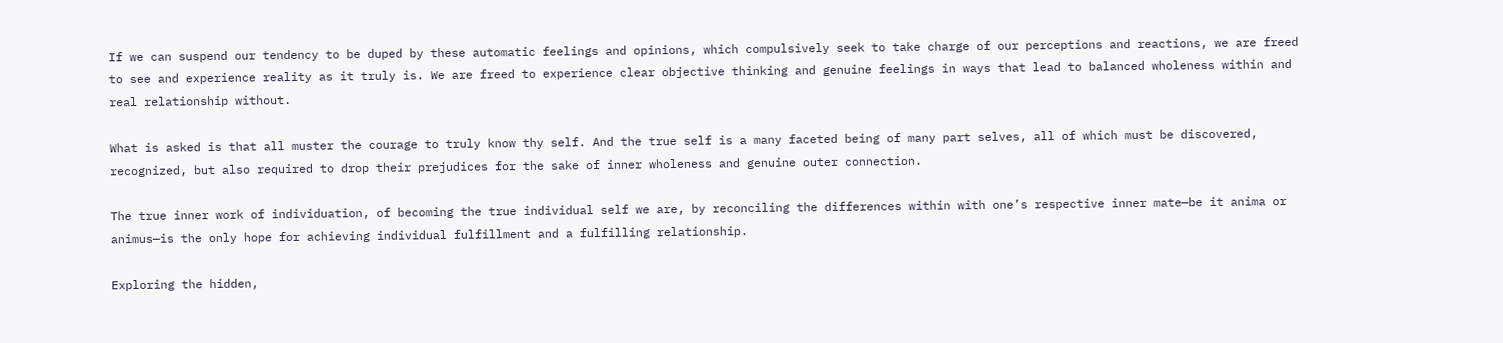If we can suspend our tendency to be duped by these automatic feelings and opinions, which compulsively seek to take charge of our perceptions and reactions, we are freed to see and experience reality as it truly is. We are freed to experience clear objective thinking and genuine feelings in ways that lead to balanced wholeness within and real relationship without.

What is asked is that all muster the courage to truly know thy self. And the true self is a many faceted being of many part selves, all of which must be discovered, recognized, but also required to drop their prejudices for the sake of inner wholeness and genuine outer connection.

The true inner work of individuation, of becoming the true individual self we are, by reconciling the differences within with one’s respective inner mate—be it anima or animus—is the only hope for achieving individual fulfillment and a fulfilling relationship.

Exploring the hidden,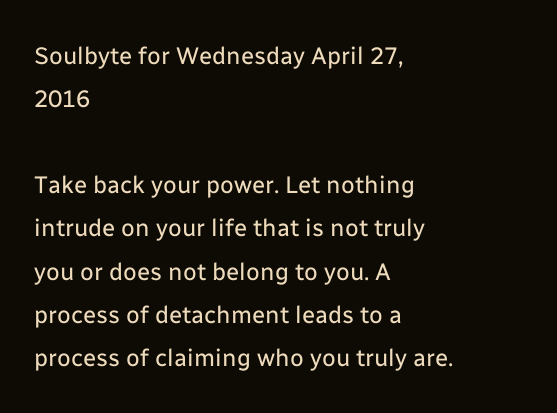Soulbyte for Wednesday April 27, 2016

Take back your power. Let nothing intrude on your life that is not truly you or does not belong to you. A process of detachment leads to a process of claiming who you truly are.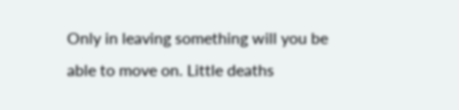Only in leaving something will you be able to move on. Little deaths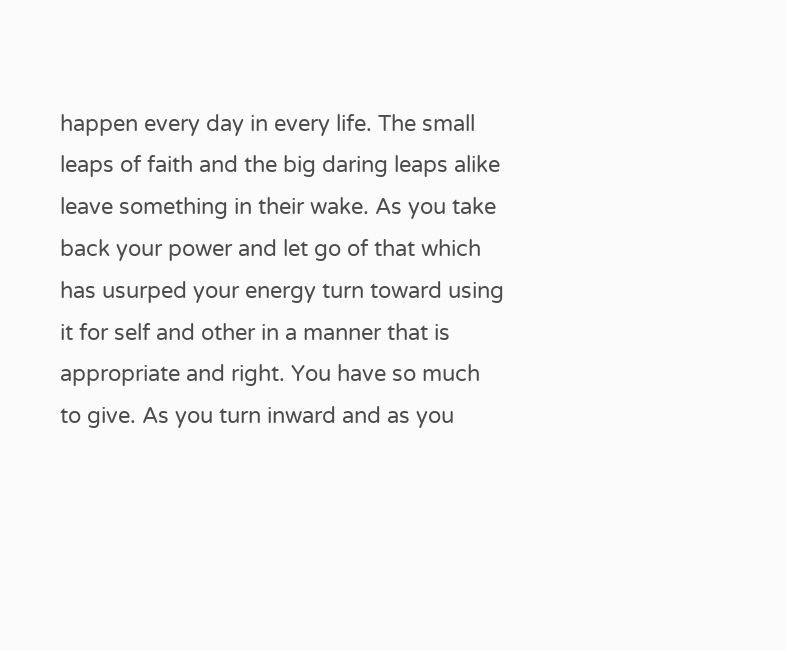happen every day in every life. The small leaps of faith and the big daring leaps alike leave something in their wake. As you take back your power and let go of that which has usurped your energy turn toward using it for self and other in a manner that is appropriate and right. You have so much to give. As you turn inward and as you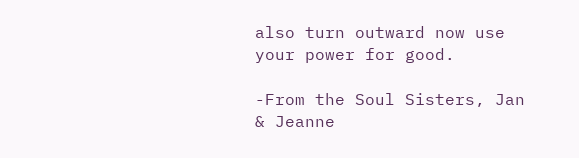also turn outward now use your power for good.

-From the Soul Sisters, Jan & Jeanne